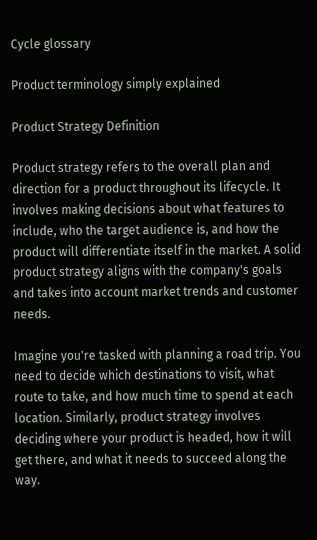Cycle glossary

Product terminology simply explained

Product Strategy Definition

Product strategy refers to the overall plan and direction for a product throughout its lifecycle. It involves making decisions about what features to include, who the target audience is, and how the product will differentiate itself in the market. A solid product strategy aligns with the company's goals and takes into account market trends and customer needs.

Imagine you're tasked with planning a road trip. You need to decide which destinations to visit, what route to take, and how much time to spend at each location. Similarly, product strategy involves deciding where your product is headed, how it will get there, and what it needs to succeed along the way.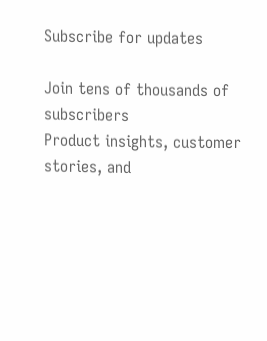Subscribe for updates

Join tens of thousands of subscribers
Product insights, customer stories, and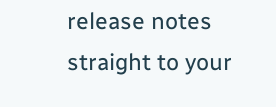release notes straight to your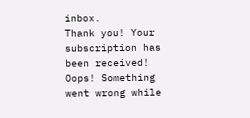inbox.
Thank you! Your subscription has been received!
Oops! Something went wrong while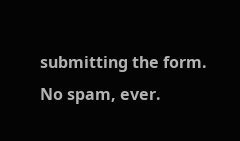submitting the form.
No spam, ever.